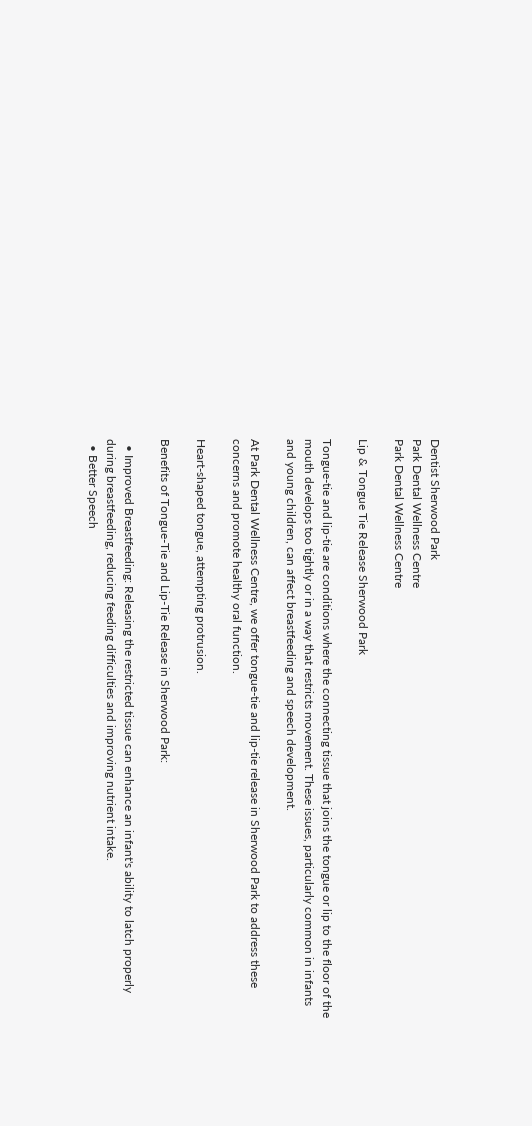Dentist Sherwood Park
Park Dental Wellness Centre
Park Dental Wellness Centre

Lip & Tongue Tie Release Sherwood Park

Tongue-tie and lip-tie are conditions where the connecting tissue that joins the tongue or lip to the floor of the mouth develops too tightly or in a way that restricts movement. These issues, particularly common in infants and young children, can affect breastfeeding and speech development.

At Park Dental Wellness Centre, we offer tongue-tie and lip-tie release in Sherwood Park to address these concerns and promote healthy oral function.

Heart-shaped tongue, attempting protrusion.

Benefits of Tongue-Tie and Lip-Tie Release in Sherwood Park:

  • Improved Breastfeeding: Releasing the restricted tissue can enhance an infant's ability to latch properly during breastfeeding, reducing feeding difficulties and improving nutrient intake.
  • Better Speech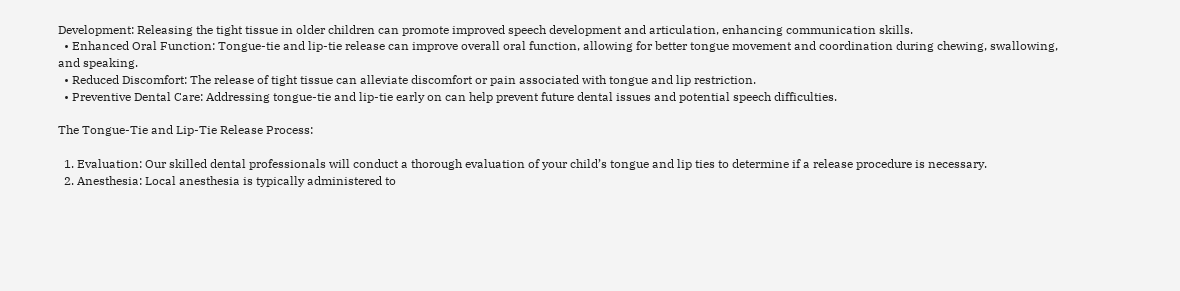Development: Releasing the tight tissue in older children can promote improved speech development and articulation, enhancing communication skills.
  • Enhanced Oral Function: Tongue-tie and lip-tie release can improve overall oral function, allowing for better tongue movement and coordination during chewing, swallowing, and speaking.
  • Reduced Discomfort: The release of tight tissue can alleviate discomfort or pain associated with tongue and lip restriction.
  • Preventive Dental Care: Addressing tongue-tie and lip-tie early on can help prevent future dental issues and potential speech difficulties.

The Tongue-Tie and Lip-Tie Release Process:

  1. Evaluation: Our skilled dental professionals will conduct a thorough evaluation of your child’s tongue and lip ties to determine if a release procedure is necessary.
  2. Anesthesia: Local anesthesia is typically administered to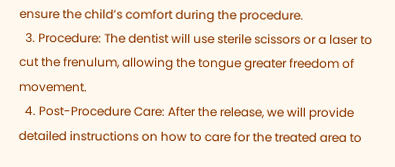ensure the child’s comfort during the procedure.
  3. Procedure: The dentist will use sterile scissors or a laser to cut the frenulum, allowing the tongue greater freedom of movement.
  4. Post-Procedure Care: After the release, we will provide detailed instructions on how to care for the treated area to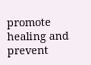promote healing and prevent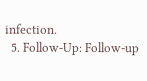infection.
  5. Follow-Up: Follow-up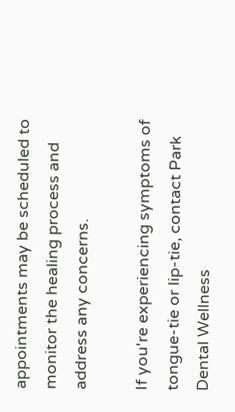appointments may be scheduled to monitor the healing process and address any concerns.

If you're experiencing symptoms of tongue-tie or lip-tie, contact Park Dental Wellness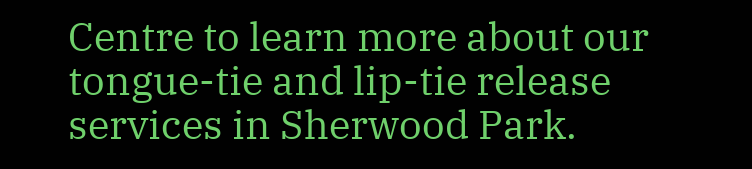Centre to learn more about our tongue-tie and lip-tie release services in Sherwood Park.